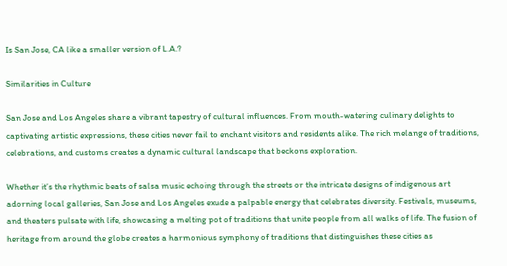Is San Jose, CA like a smaller version of L.A.?

Similarities in Culture

San Jose and Los Angeles share a vibrant tapestry of cultural influences. From mouth-watering culinary delights to captivating artistic expressions, these cities never fail to enchant visitors and residents alike. The rich melange of traditions, celebrations, and customs creates a dynamic cultural landscape that beckons exploration.

Whether it’s the rhythmic beats of salsa music echoing through the streets or the intricate designs of indigenous art adorning local galleries, San Jose and Los Angeles exude a palpable energy that celebrates diversity. Festivals, museums, and theaters pulsate with life, showcasing a melting pot of traditions that unite people from all walks of life. The fusion of heritage from around the globe creates a harmonious symphony of traditions that distinguishes these cities as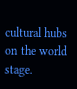cultural hubs on the world stage.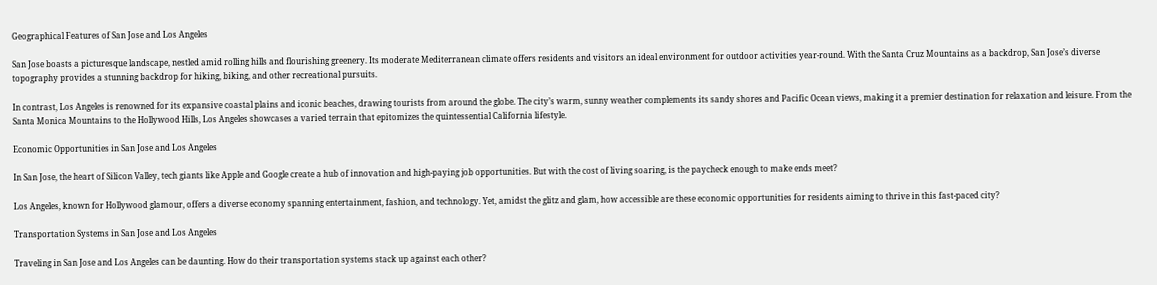Geographical Features of San Jose and Los Angeles

San Jose boasts a picturesque landscape, nestled amid rolling hills and flourishing greenery. Its moderate Mediterranean climate offers residents and visitors an ideal environment for outdoor activities year-round. With the Santa Cruz Mountains as a backdrop, San Jose’s diverse topography provides a stunning backdrop for hiking, biking, and other recreational pursuits.

In contrast, Los Angeles is renowned for its expansive coastal plains and iconic beaches, drawing tourists from around the globe. The city’s warm, sunny weather complements its sandy shores and Pacific Ocean views, making it a premier destination for relaxation and leisure. From the Santa Monica Mountains to the Hollywood Hills, Los Angeles showcases a varied terrain that epitomizes the quintessential California lifestyle.

Economic Opportunities in San Jose and Los Angeles

In San Jose, the heart of Silicon Valley, tech giants like Apple and Google create a hub of innovation and high-paying job opportunities. But with the cost of living soaring, is the paycheck enough to make ends meet?

Los Angeles, known for Hollywood glamour, offers a diverse economy spanning entertainment, fashion, and technology. Yet, amidst the glitz and glam, how accessible are these economic opportunities for residents aiming to thrive in this fast-paced city?

Transportation Systems in San Jose and Los Angeles

Traveling in San Jose and Los Angeles can be daunting. How do their transportation systems stack up against each other?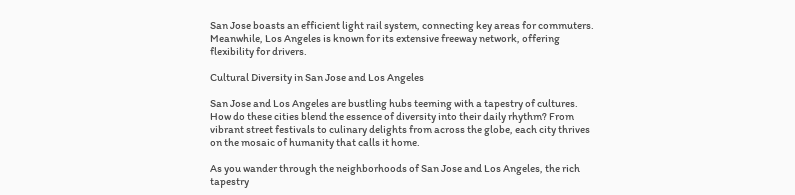San Jose boasts an efficient light rail system, connecting key areas for commuters. Meanwhile, Los Angeles is known for its extensive freeway network, offering flexibility for drivers.

Cultural Diversity in San Jose and Los Angeles

San Jose and Los Angeles are bustling hubs teeming with a tapestry of cultures. How do these cities blend the essence of diversity into their daily rhythm? From vibrant street festivals to culinary delights from across the globe, each city thrives on the mosaic of humanity that calls it home.

As you wander through the neighborhoods of San Jose and Los Angeles, the rich tapestry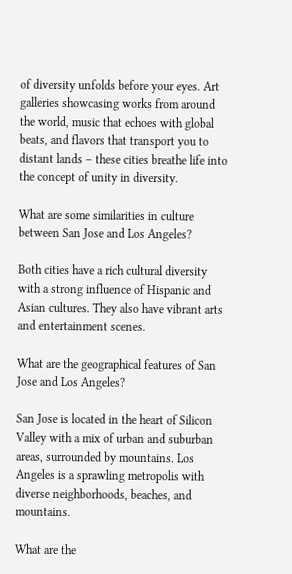of diversity unfolds before your eyes. Art galleries showcasing works from around the world, music that echoes with global beats, and flavors that transport you to distant lands – these cities breathe life into the concept of unity in diversity.

What are some similarities in culture between San Jose and Los Angeles?

Both cities have a rich cultural diversity with a strong influence of Hispanic and Asian cultures. They also have vibrant arts and entertainment scenes.

What are the geographical features of San Jose and Los Angeles?

San Jose is located in the heart of Silicon Valley with a mix of urban and suburban areas, surrounded by mountains. Los Angeles is a sprawling metropolis with diverse neighborhoods, beaches, and mountains.

What are the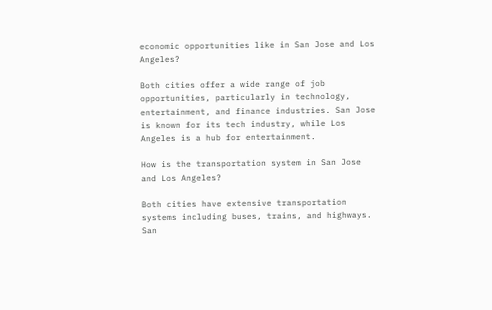economic opportunities like in San Jose and Los Angeles?

Both cities offer a wide range of job opportunities, particularly in technology, entertainment, and finance industries. San Jose is known for its tech industry, while Los Angeles is a hub for entertainment.

How is the transportation system in San Jose and Los Angeles?

Both cities have extensive transportation systems including buses, trains, and highways. San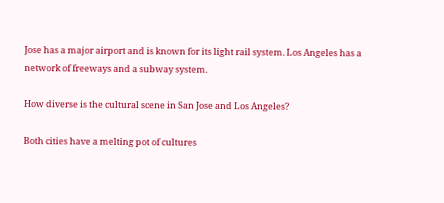Jose has a major airport and is known for its light rail system. Los Angeles has a network of freeways and a subway system.

How diverse is the cultural scene in San Jose and Los Angeles?

Both cities have a melting pot of cultures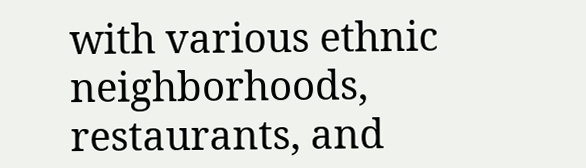with various ethnic neighborhoods, restaurants, and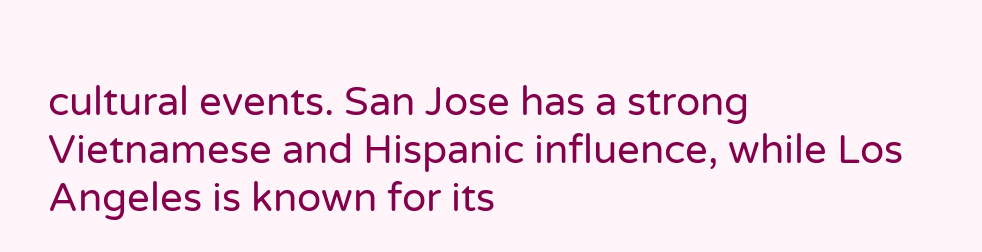cultural events. San Jose has a strong Vietnamese and Hispanic influence, while Los Angeles is known for its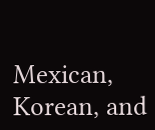Mexican, Korean, and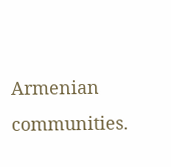Armenian communities.